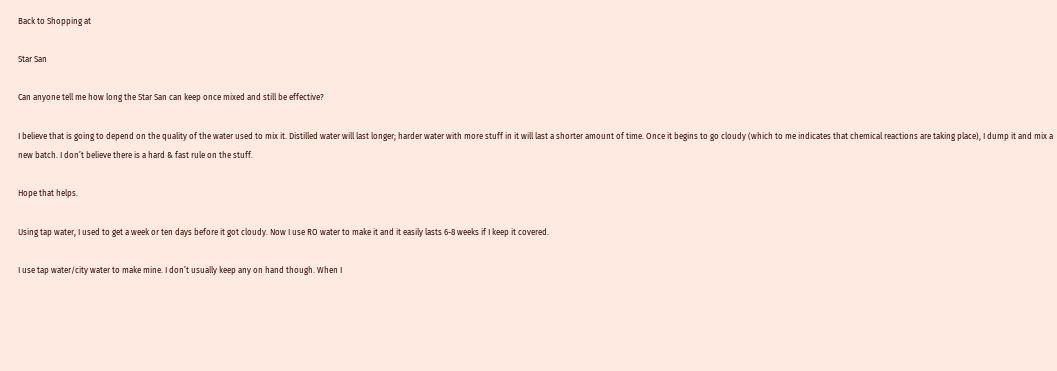Back to Shopping at

Star San

Can anyone tell me how long the Star San can keep once mixed and still be effective?

I believe that is going to depend on the quality of the water used to mix it. Distilled water will last longer; harder water with more stuff in it will last a shorter amount of time. Once it begins to go cloudy (which to me indicates that chemical reactions are taking place), I dump it and mix a new batch. I don’t believe there is a hard & fast rule on the stuff.

Hope that helps.

Using tap water, I used to get a week or ten days before it got cloudy. Now I use RO water to make it and it easily lasts 6-8 weeks if I keep it covered.

I use tap water/city water to make mine. I don’t usually keep any on hand though. When I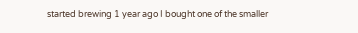started brewing 1 year ago I bought one of the smaller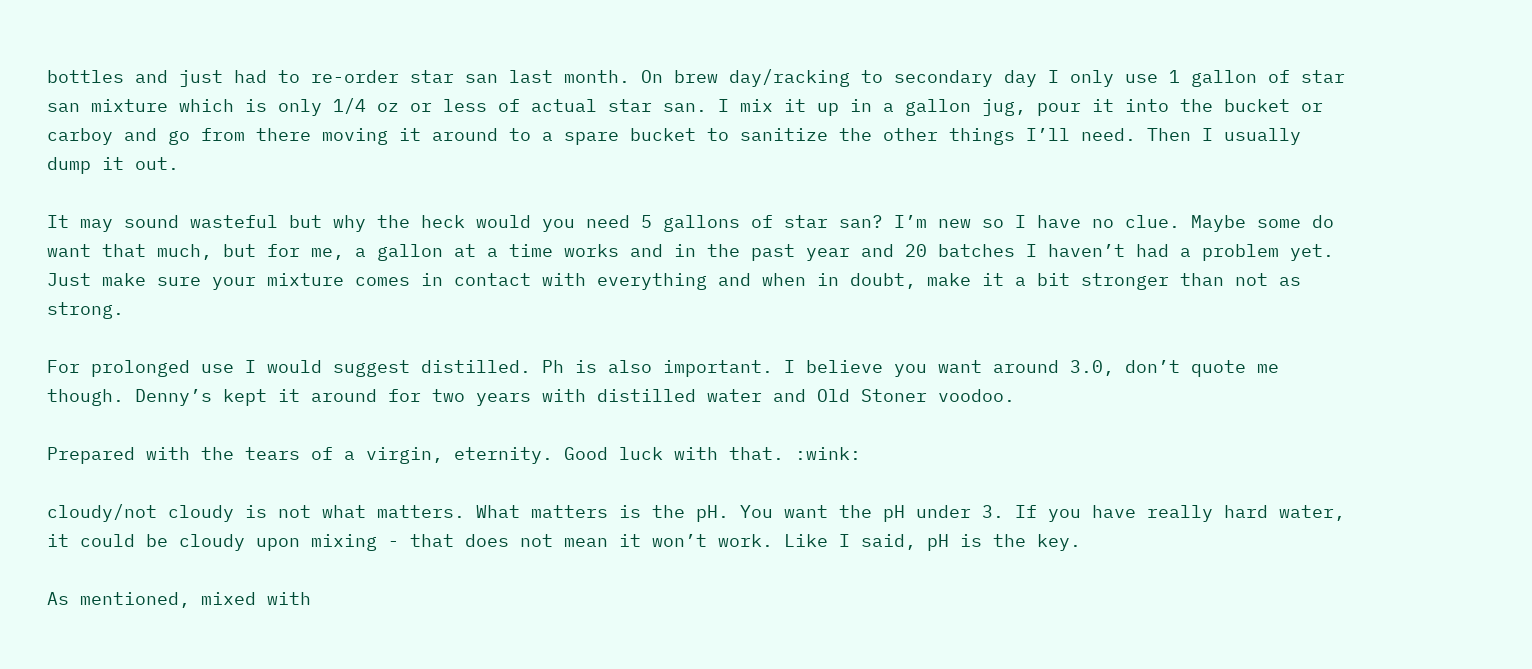bottles and just had to re-order star san last month. On brew day/racking to secondary day I only use 1 gallon of star san mixture which is only 1/4 oz or less of actual star san. I mix it up in a gallon jug, pour it into the bucket or carboy and go from there moving it around to a spare bucket to sanitize the other things I’ll need. Then I usually dump it out.

It may sound wasteful but why the heck would you need 5 gallons of star san? I’m new so I have no clue. Maybe some do want that much, but for me, a gallon at a time works and in the past year and 20 batches I haven’t had a problem yet. Just make sure your mixture comes in contact with everything and when in doubt, make it a bit stronger than not as strong.

For prolonged use I would suggest distilled. Ph is also important. I believe you want around 3.0, don’t quote me though. Denny’s kept it around for two years with distilled water and Old Stoner voodoo.

Prepared with the tears of a virgin, eternity. Good luck with that. :wink:

cloudy/not cloudy is not what matters. What matters is the pH. You want the pH under 3. If you have really hard water, it could be cloudy upon mixing - that does not mean it won’t work. Like I said, pH is the key.

As mentioned, mixed with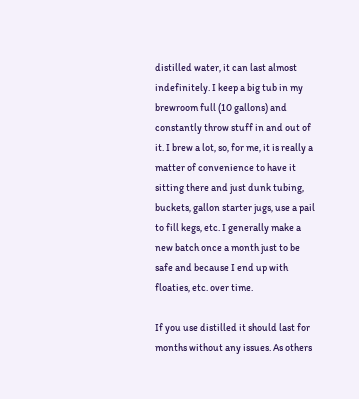distilled water, it can last almost indefinitely. I keep a big tub in my brewroom full (10 gallons) and constantly throw stuff in and out of it. I brew a lot, so, for me, it is really a matter of convenience to have it sitting there and just dunk tubing, buckets, gallon starter jugs, use a pail to fill kegs, etc. I generally make a new batch once a month just to be safe and because I end up with floaties, etc. over time.

If you use distilled it should last for months without any issues. As others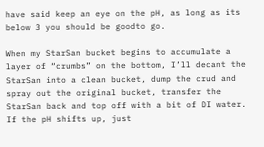have said keep an eye on the pH, as long as its below 3 you should be goodto go.

When my StarSan bucket begins to accumulate a layer of “crumbs” on the bottom, I’ll decant the StarSan into a clean bucket, dump the crud and spray out the original bucket, transfer the StarSan back and top off with a bit of DI water. If the pH shifts up, just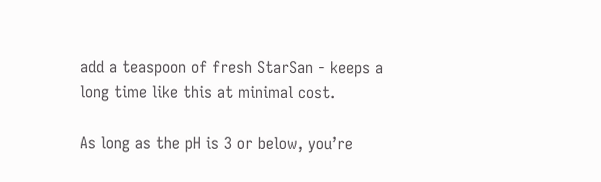add a teaspoon of fresh StarSan - keeps a long time like this at minimal cost.

As long as the pH is 3 or below, you’re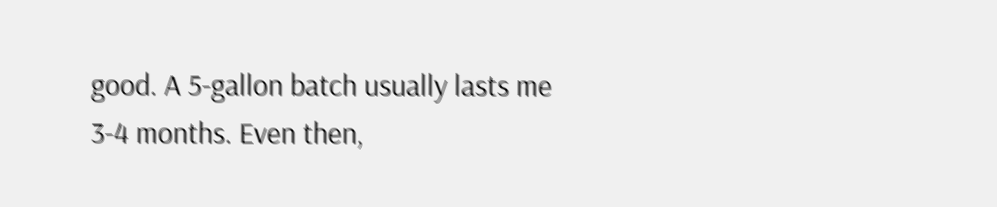good. A 5-gallon batch usually lasts me 3-4 months. Even then,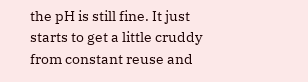the pH is still fine. It just starts to get a little cruddy from constant reuse and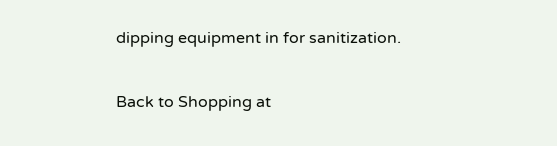dipping equipment in for sanitization.

Back to Shopping at